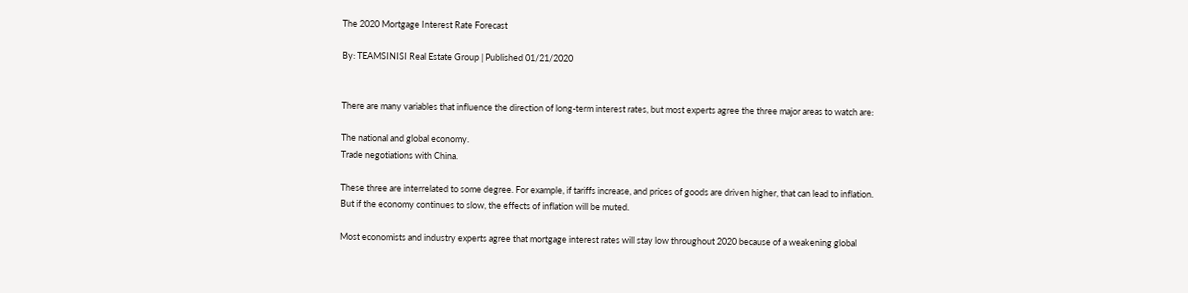The 2020 Mortgage Interest Rate Forecast

By: TEAMSINISI Real Estate Group | Published 01/21/2020


There are many variables that influence the direction of long-term interest rates, but most experts agree the three major areas to watch are:

The national and global economy.
Trade negotiations with China.

These three are interrelated to some degree. For example, if tariffs increase, and prices of goods are driven higher, that can lead to inflation. But if the economy continues to slow, the effects of inflation will be muted.

Most economists and industry experts agree that mortgage interest rates will stay low throughout 2020 because of a weakening global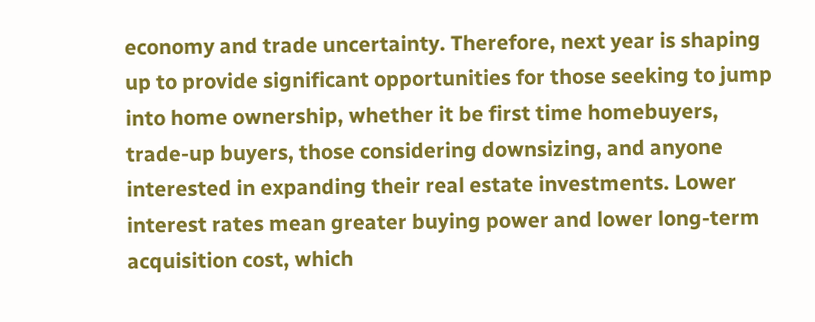economy and trade uncertainty. Therefore, next year is shaping up to provide significant opportunities for those seeking to jump into home ownership, whether it be first time homebuyers, trade-up buyers, those considering downsizing, and anyone interested in expanding their real estate investments. Lower interest rates mean greater buying power and lower long-term acquisition cost, which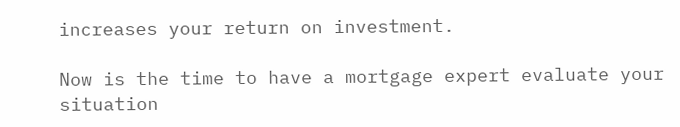increases your return on investment.

Now is the time to have a mortgage expert evaluate your situation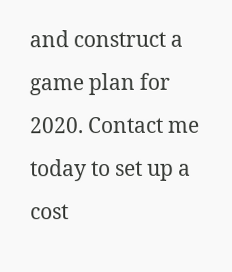and construct a game plan for 2020. Contact me today to set up a cost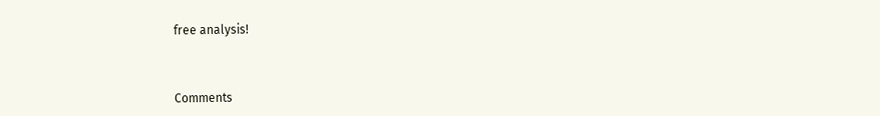free analysis!



Comments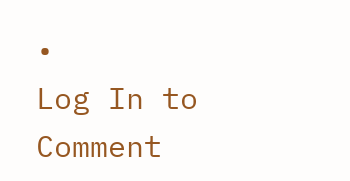•
Log In to Comment